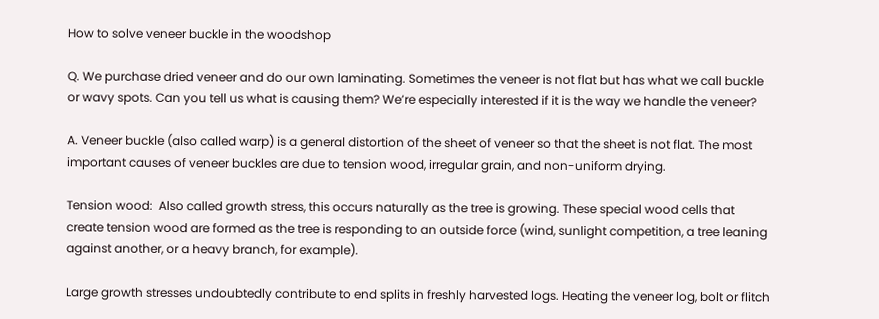How to solve veneer buckle in the woodshop

Q. We purchase dried veneer and do our own laminating. Sometimes the veneer is not flat but has what we call buckle or wavy spots. Can you tell us what is causing them? We’re especially interested if it is the way we handle the veneer?

A. Veneer buckle (also called warp) is a general distortion of the sheet of veneer so that the sheet is not flat. The most important causes of veneer buckles are due to tension wood, irregular grain, and non-uniform drying.

Tension wood:  Also called growth stress, this occurs naturally as the tree is growing. These special wood cells that create tension wood are formed as the tree is responding to an outside force (wind, sunlight competition, a tree leaning against another, or a heavy branch, for example).

Large growth stresses undoubtedly contribute to end splits in freshly harvested logs. Heating the veneer log, bolt or flitch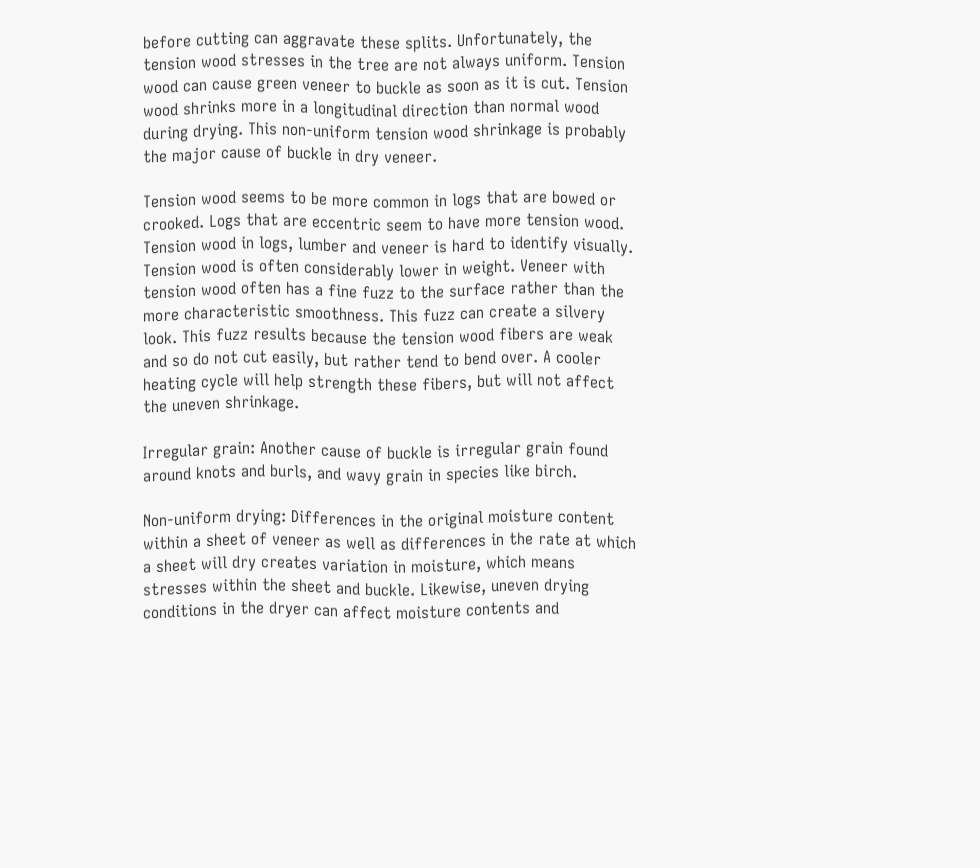before cutting can aggravate these splits. Unfortunately, the tension wood stresses in the tree are not always uniform. Tension wood can cause green veneer to buckle as soon as it is cut. Tension wood shrinks more in a longitudinal direction than normal wood during drying. This non-uniform tension wood shrinkage is probably the major cause of buckle in dry veneer.

Tension wood seems to be more common in logs that are bowed or crooked. Logs that are eccentric seem to have more tension wood. Tension wood in logs, lumber and veneer is hard to identify visually. Tension wood is often considerably lower in weight. Veneer with tension wood often has a fine fuzz to the surface rather than the more characteristic smoothness. This fuzz can create a silvery look. This fuzz results because the tension wood fibers are weak and so do not cut easily, but rather tend to bend over. A cooler heating cycle will help strength these fibers, but will not affect the uneven shrinkage.

Irregular grain: Another cause of buckle is irregular grain found around knots and burls, and wavy grain in species like birch.

Non-uniform drying: Differences in the original moisture content within a sheet of veneer as well as differences in the rate at which a sheet will dry creates variation in moisture, which means stresses within the sheet and buckle. Likewise, uneven drying conditions in the dryer can affect moisture contents and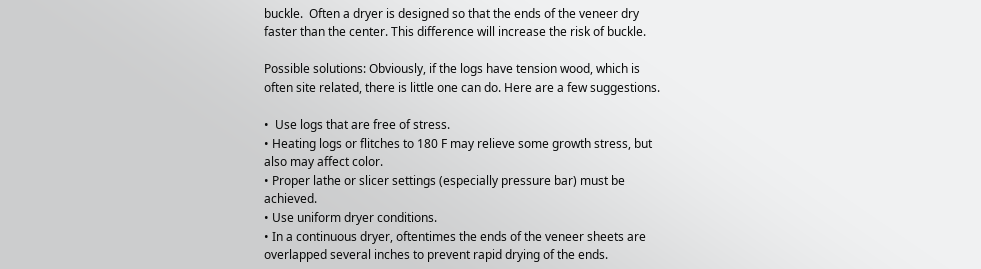buckle.  Often a dryer is designed so that the ends of the veneer dry faster than the center. This difference will increase the risk of buckle.

Possible solutions: Obviously, if the logs have tension wood, which is often site related, there is little one can do. Here are a few suggestions.

•  Use logs that are free of stress.
• Heating logs or flitches to 180 F may relieve some growth stress, but also may affect color.
• Proper lathe or slicer settings (especially pressure bar) must be achieved.
• Use uniform dryer conditions.
• In a continuous dryer, oftentimes the ends of the veneer sheets are overlapped several inches to prevent rapid drying of the ends.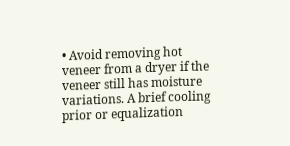• Avoid removing hot veneer from a dryer if the veneer still has moisture variations. A brief cooling prior or equalization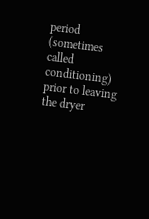period (sometimes called conditioning) prior to leaving the dryer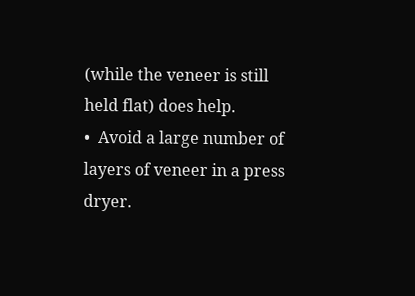(while the veneer is still held flat) does help.
•  Avoid a large number of layers of veneer in a press dryer.